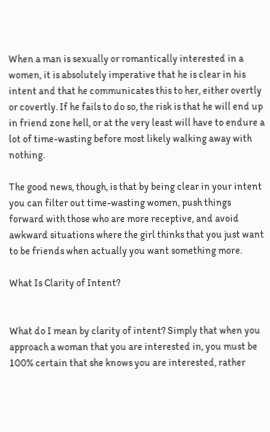When a man is sexually or romantically interested in a women, it is absolutely imperative that he is clear in his intent and that he communicates this to her, either overtly or covertly. If he fails to do so, the risk is that he will end up in friend zone hell, or at the very least will have to endure a lot of time-wasting before most likely walking away with nothing.

The good news, though, is that by being clear in your intent you can filter out time-wasting women, push things forward with those who are more receptive, and avoid awkward situations where the girl thinks that you just want to be friends when actually you want something more.

What Is Clarity of Intent?


What do I mean by clarity of intent? Simply that when you approach a woman that you are interested in, you must be 100% certain that she knows you are interested, rather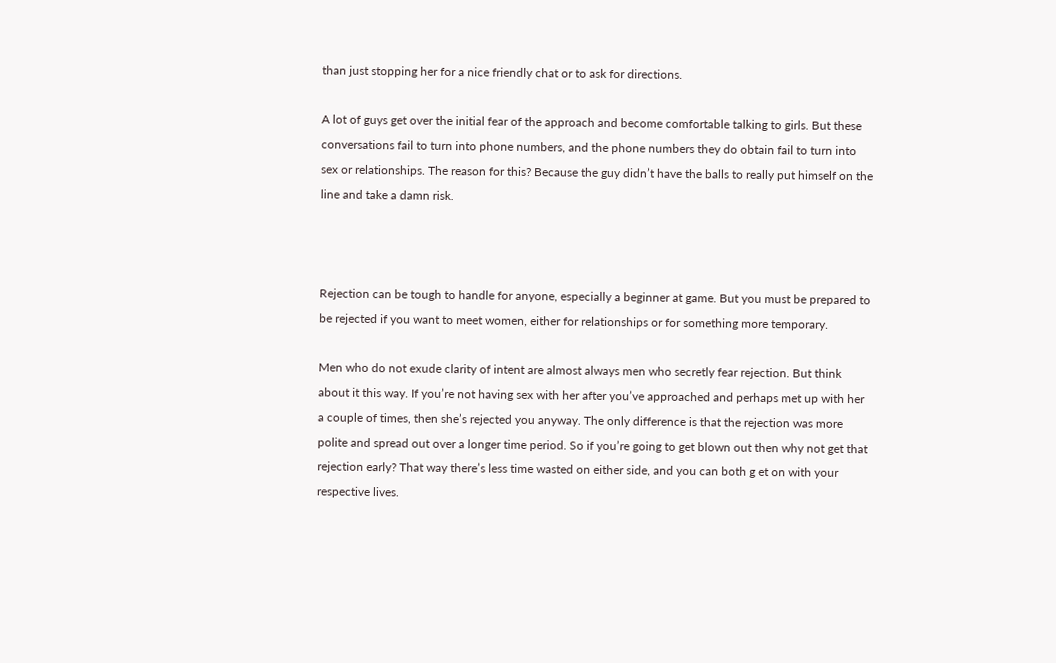than just stopping her for a nice friendly chat or to ask for directions.

A lot of guys get over the initial fear of the approach and become comfortable talking to girls. But these conversations fail to turn into phone numbers, and the phone numbers they do obtain fail to turn into sex or relationships. The reason for this? Because the guy didn’t have the balls to really put himself on the line and take a damn risk.



Rejection can be tough to handle for anyone, especially a beginner at game. But you must be prepared to be rejected if you want to meet women, either for relationships or for something more temporary.

Men who do not exude clarity of intent are almost always men who secretly fear rejection. But think about it this way. If you’re not having sex with her after you’ve approached and perhaps met up with her a couple of times, then she’s rejected you anyway. The only difference is that the rejection was more polite and spread out over a longer time period. So if you’re going to get blown out then why not get that rejection early? That way there’s less time wasted on either side, and you can both g et on with your respective lives.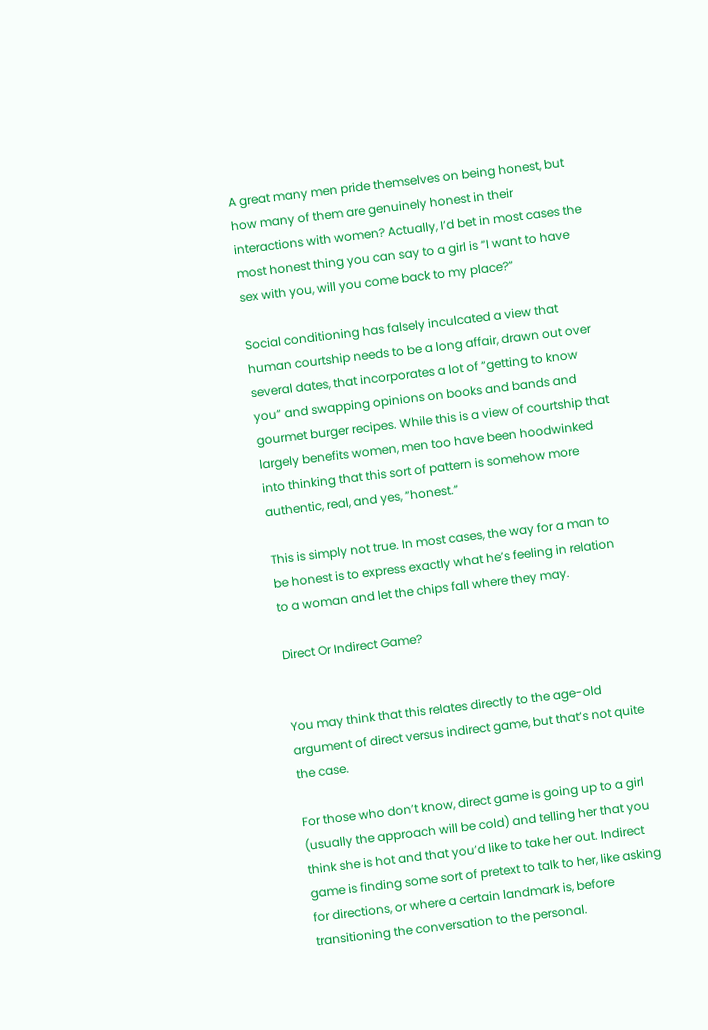A great many men pride themselves on being honest, but how many of them are genuinely honest in their interactions with women? Actually, I’d bet in most cases the most honest thing you can say to a girl is “I want to have sex with you, will you come back to my place?”

Social conditioning has falsely inculcated a view that human courtship needs to be a long affair, drawn out over several dates, that incorporates a lot of “getting to know you” and swapping opinions on books and bands and gourmet burger recipes. While this is a view of courtship that largely benefits women, men too have been hoodwinked into thinking that this sort of pattern is somehow more authentic, real, and yes, “honest.”

This is simply not true. In most cases, the way for a man to be honest is to express exactly what he’s feeling in relation to a woman and let the chips fall where they may.

Direct Or Indirect Game?


You may think that this relates directly to the age-old argument of direct versus indirect game, but that’s not quite the case.

For those who don’t know, direct game is going up to a girl (usually the approach will be cold) and telling her that you think she is hot and that you’d like to take her out. Indirect game is finding some sort of pretext to talk to her, like asking for directions, or where a certain landmark is, before transitioning the conversation to the personal.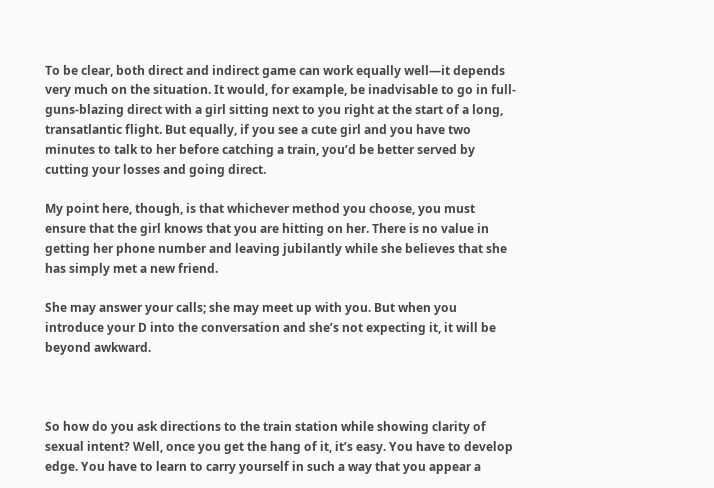To be clear, both direct and indirect game can work equally well—it depends very much on the situation. It would, for example, be inadvisable to go in full-guns-blazing direct with a girl sitting next to you right at the start of a long, transatlantic flight. But equally, if you see a cute girl and you have two minutes to talk to her before catching a train, you’d be better served by cutting your losses and going direct.

My point here, though, is that whichever method you choose, you must ensure that the girl knows that you are hitting on her. There is no value in getting her phone number and leaving jubilantly while she believes that she has simply met a new friend.

She may answer your calls; she may meet up with you. But when you introduce your D into the conversation and she’s not expecting it, it will be beyond awkward.



So how do you ask directions to the train station while showing clarity of sexual intent? Well, once you get the hang of it, it’s easy. You have to develop edge. You have to learn to carry yourself in such a way that you appear a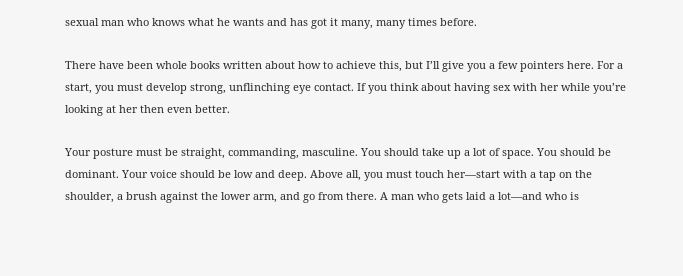sexual man who knows what he wants and has got it many, many times before.

There have been whole books written about how to achieve this, but I’ll give you a few pointers here. For a start, you must develop strong, unflinching eye contact. If you think about having sex with her while you’re looking at her then even better.

Your posture must be straight, commanding, masculine. You should take up a lot of space. You should be dominant. Your voice should be low and deep. Above all, you must touch her—start with a tap on the shoulder, a brush against the lower arm, and go from there. A man who gets laid a lot—and who is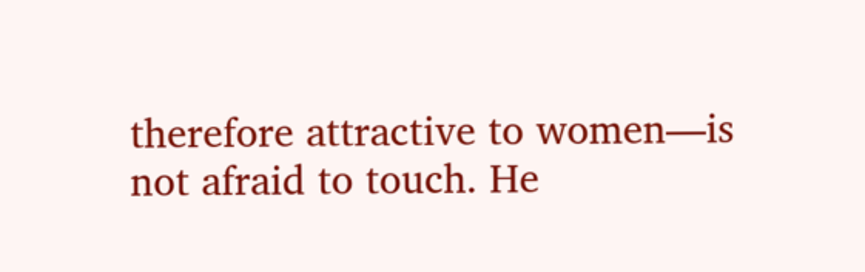therefore attractive to women—is not afraid to touch. He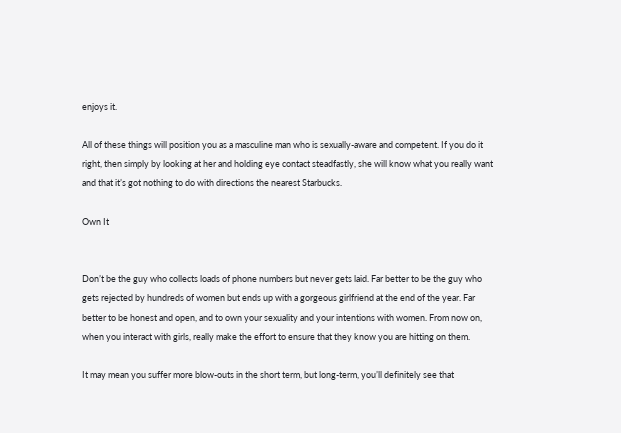enjoys it.

All of these things will position you as a masculine man who is sexually-aware and competent. If you do it right, then simply by looking at her and holding eye contact steadfastly, she will know what you really want and that it’s got nothing to do with directions the nearest Starbucks.

Own It


Don’t be the guy who collects loads of phone numbers but never gets laid. Far better to be the guy who gets rejected by hundreds of women but ends up with a gorgeous girlfriend at the end of the year. Far better to be honest and open, and to own your sexuality and your intentions with women. From now on, when you interact with girls, really make the effort to ensure that they know you are hitting on them.

It may mean you suffer more blow-outs in the short term, but long-term, you’ll definitely see that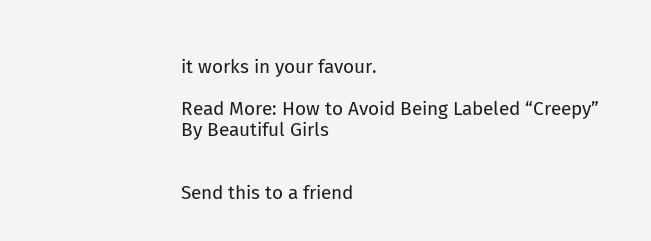it works in your favour.

Read More: How to Avoid Being Labeled “Creepy” By Beautiful Girls


Send this to a friend